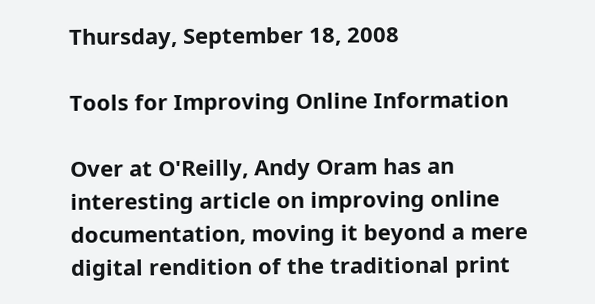Thursday, September 18, 2008

Tools for Improving Online Information

Over at O'Reilly, Andy Oram has an interesting article on improving online documentation, moving it beyond a mere digital rendition of the traditional print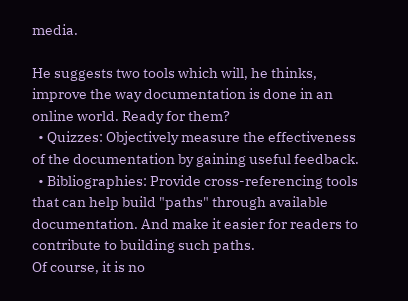media.

He suggests two tools which will, he thinks, improve the way documentation is done in an online world. Ready for them?
  • Quizzes: Objectively measure the effectiveness of the documentation by gaining useful feedback.
  • Bibliographies: Provide cross-referencing tools that can help build "paths" through available documentation. And make it easier for readers to contribute to building such paths.
Of course, it is no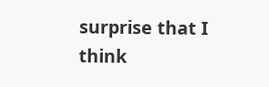surprise that I think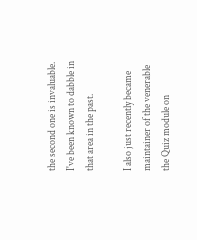the second one is invaluable. I've been known to dabble in that area in the past.

I also just recently became maintainer of the venerable the Quiz module on